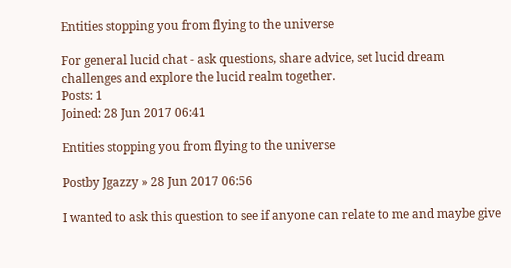Entities stopping you from flying to the universe

For general lucid chat - ask questions, share advice, set lucid dream challenges and explore the lucid realm together.
Posts: 1
Joined: 28 Jun 2017 06:41

Entities stopping you from flying to the universe

Postby Jgazzy » 28 Jun 2017 06:56

I wanted to ask this question to see if anyone can relate to me and maybe give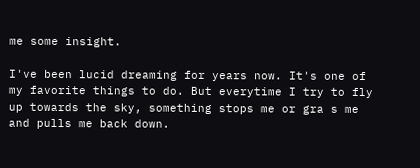me some insight.

I've been lucid dreaming for years now. It's one of my favorite things to do. But everytime I try to fly up towards the sky, something stops me or gra s me and pulls me back down.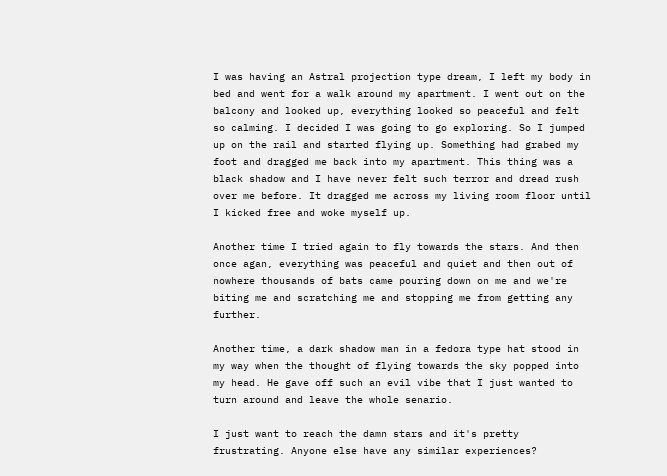I was having an Astral projection type dream, I left my body in bed and went for a walk around my apartment. I went out on the balcony and looked up, everything looked so peaceful and felt so calming. I decided I was going to go exploring. So I jumped up on the rail and started flying up. Something had grabed my foot and dragged me back into my apartment. This thing was a black shadow and I have never felt such terror and dread rush over me before. It dragged me across my living room floor until I kicked free and woke myself up.

Another time I tried again to fly towards the stars. And then once agan, everything was peaceful and quiet and then out of nowhere thousands of bats came pouring down on me and we're biting me and scratching me and stopping me from getting any further.

Another time, a dark shadow man in a fedora type hat stood in my way when the thought of flying towards the sky popped into my head. He gave off such an evil vibe that I just wanted to turn around and leave the whole senario.

I just want to reach the damn stars and it's pretty frustrating. Anyone else have any similar experiences?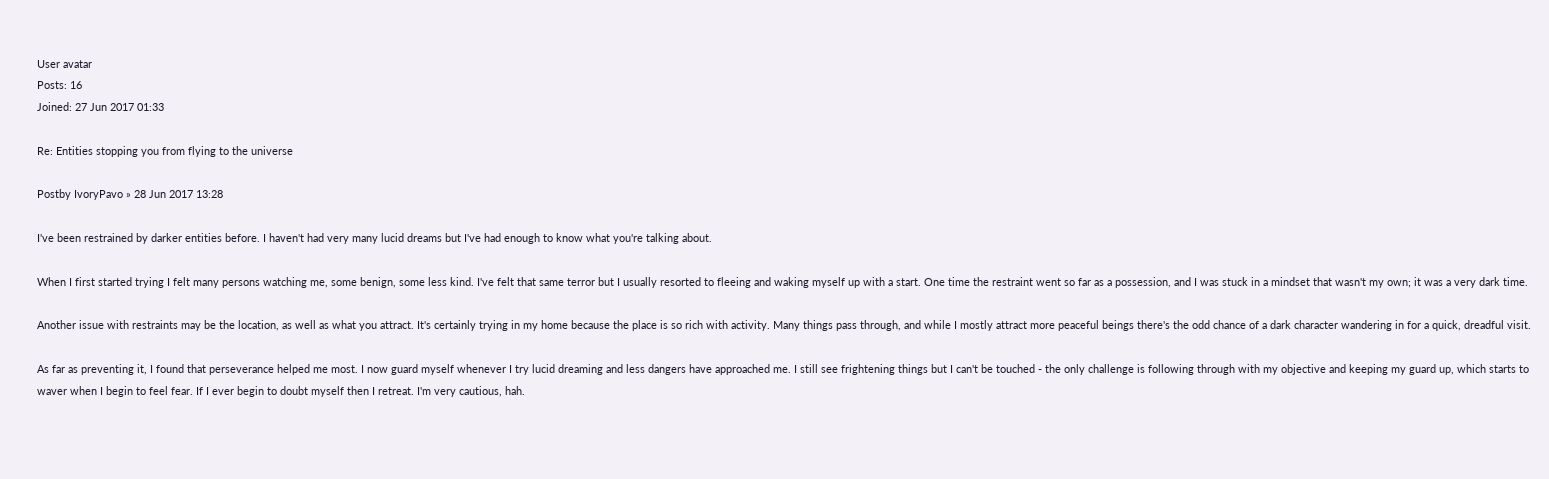User avatar
Posts: 16
Joined: 27 Jun 2017 01:33

Re: Entities stopping you from flying to the universe

Postby IvoryPavo » 28 Jun 2017 13:28

I've been restrained by darker entities before. I haven't had very many lucid dreams but I've had enough to know what you're talking about.

When I first started trying I felt many persons watching me, some benign, some less kind. I've felt that same terror but I usually resorted to fleeing and waking myself up with a start. One time the restraint went so far as a possession, and I was stuck in a mindset that wasn't my own; it was a very dark time.

Another issue with restraints may be the location, as well as what you attract. It's certainly trying in my home because the place is so rich with activity. Many things pass through, and while I mostly attract more peaceful beings there's the odd chance of a dark character wandering in for a quick, dreadful visit.

As far as preventing it, I found that perseverance helped me most. I now guard myself whenever I try lucid dreaming and less dangers have approached me. I still see frightening things but I can't be touched - the only challenge is following through with my objective and keeping my guard up, which starts to waver when I begin to feel fear. If I ever begin to doubt myself then I retreat. I'm very cautious, hah.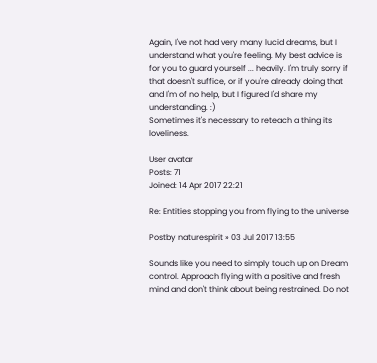Again, I've not had very many lucid dreams, but I understand what you're feeling. My best advice is for you to guard yourself ... heavily. I'm truly sorry if that doesn't suffice, or if you're already doing that and I'm of no help, but I figured I'd share my understanding. :)
Sometimes it's necessary to reteach a thing its loveliness.

User avatar
Posts: 71
Joined: 14 Apr 2017 22:21

Re: Entities stopping you from flying to the universe

Postby naturespirit » 03 Jul 2017 13:55

Sounds like you need to simply touch up on Dream control. Approach flying with a positive and fresh mind and don't think about being restrained. Do not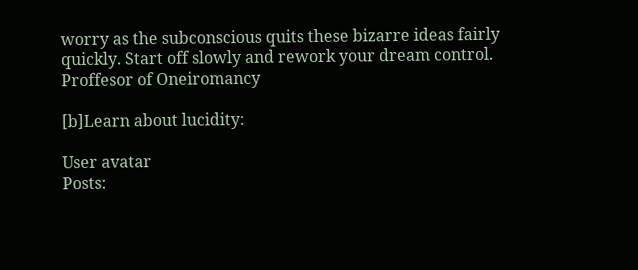worry as the subconscious quits these bizarre ideas fairly quickly. Start off slowly and rework your dream control.
Proffesor of Oneiromancy

[b]Learn about lucidity:

User avatar
Posts: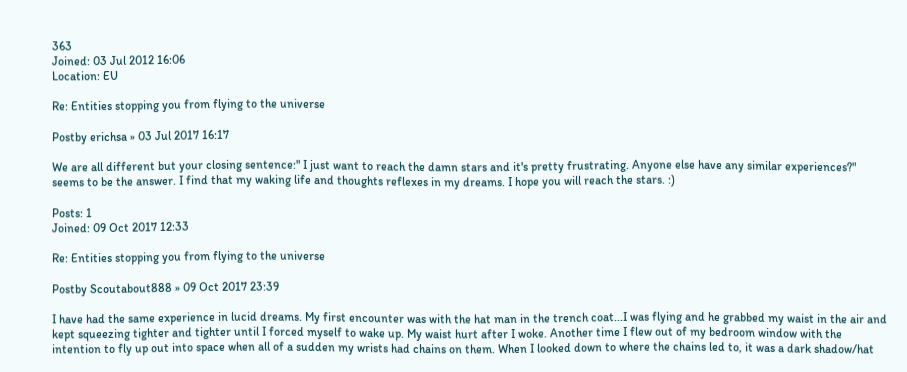363
Joined: 03 Jul 2012 16:06
Location: EU

Re: Entities stopping you from flying to the universe

Postby erichsa » 03 Jul 2017 16:17

We are all different but your closing sentence:" I just want to reach the damn stars and it's pretty frustrating. Anyone else have any similar experiences?" seems to be the answer. I find that my waking life and thoughts reflexes in my dreams. I hope you will reach the stars. :)

Posts: 1
Joined: 09 Oct 2017 12:33

Re: Entities stopping you from flying to the universe

Postby Scoutabout888 » 09 Oct 2017 23:39

I have had the same experience in lucid dreams. My first encounter was with the hat man in the trench coat...I was flying and he grabbed my waist in the air and kept squeezing tighter and tighter until I forced myself to wake up. My waist hurt after I woke. Another time I flew out of my bedroom window with the intention to fly up out into space when all of a sudden my wrists had chains on them. When I looked down to where the chains led to, it was a dark shadow/hat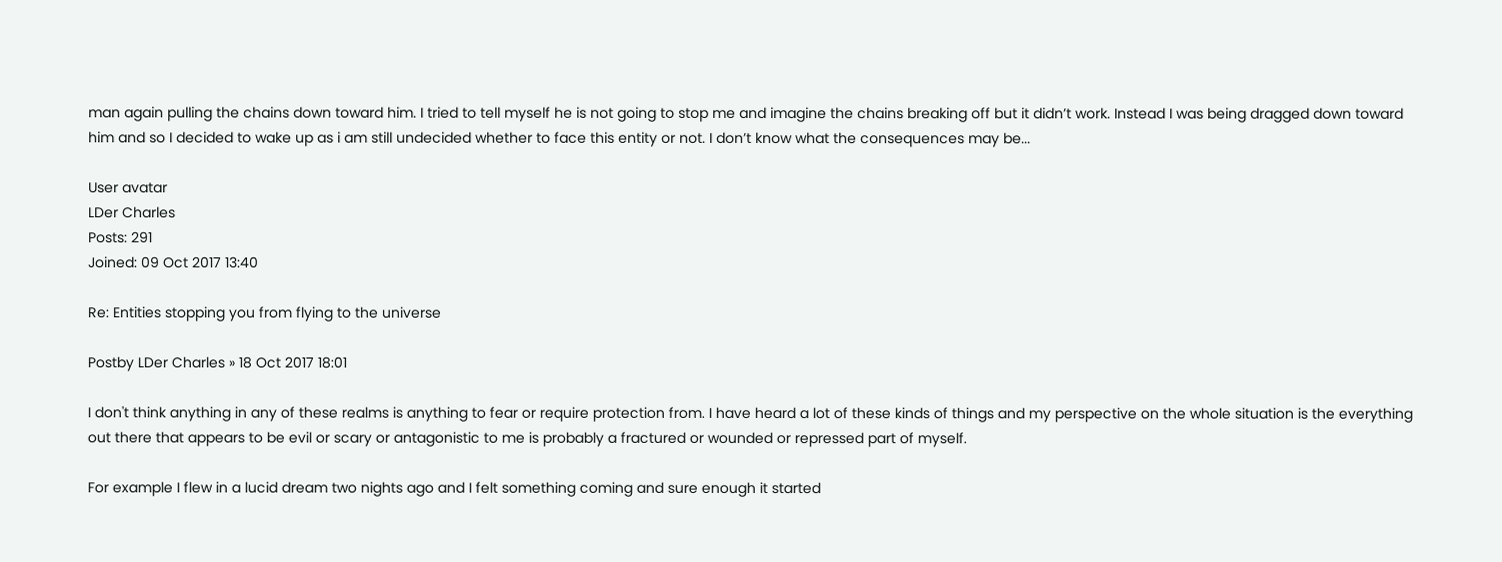man again pulling the chains down toward him. I tried to tell myself he is not going to stop me and imagine the chains breaking off but it didn’t work. Instead I was being dragged down toward him and so I decided to wake up as i am still undecided whether to face this entity or not. I don’t know what the consequences may be...

User avatar
LDer Charles
Posts: 291
Joined: 09 Oct 2017 13:40

Re: Entities stopping you from flying to the universe

Postby LDer Charles » 18 Oct 2017 18:01

I don't think anything in any of these realms is anything to fear or require protection from. I have heard a lot of these kinds of things and my perspective on the whole situation is the everything out there that appears to be evil or scary or antagonistic to me is probably a fractured or wounded or repressed part of myself.

For example I flew in a lucid dream two nights ago and I felt something coming and sure enough it started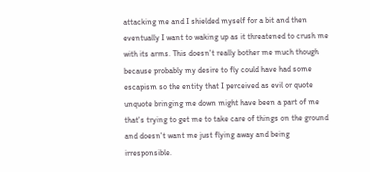attacking me and I shielded myself for a bit and then eventually I want to waking up as it threatened to crush me with its arms. This doesn't really bother me much though because probably my desire to fly could have had some escapism so the entity that I perceived as evil or quote unquote bringing me down might have been a part of me that's trying to get me to take care of things on the ground and doesn't want me just flying away and being irresponsible.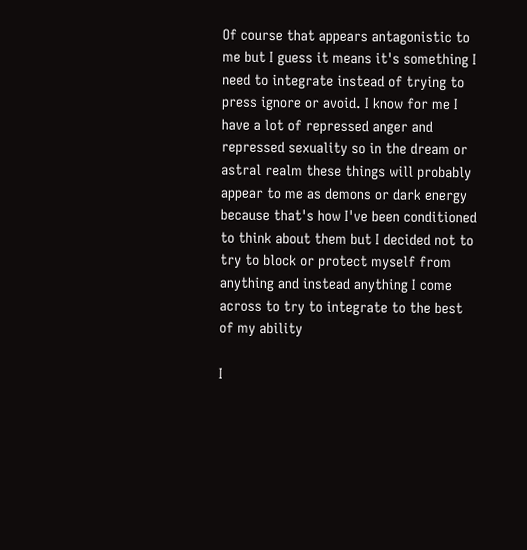Of course that appears antagonistic to me but I guess it means it's something I need to integrate instead of trying to press ignore or avoid. I know for me I have a lot of repressed anger and repressed sexuality so in the dream or astral realm these things will probably appear to me as demons or dark energy because that's how I've been conditioned to think about them but I decided not to try to block or protect myself from anything and instead anything I come across to try to integrate to the best of my ability

I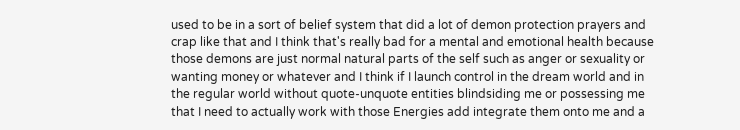used to be in a sort of belief system that did a lot of demon protection prayers and crap like that and I think that's really bad for a mental and emotional health because those demons are just normal natural parts of the self such as anger or sexuality or wanting money or whatever and I think if I launch control in the dream world and in the regular world without quote-unquote entities blindsiding me or possessing me that I need to actually work with those Energies add integrate them onto me and a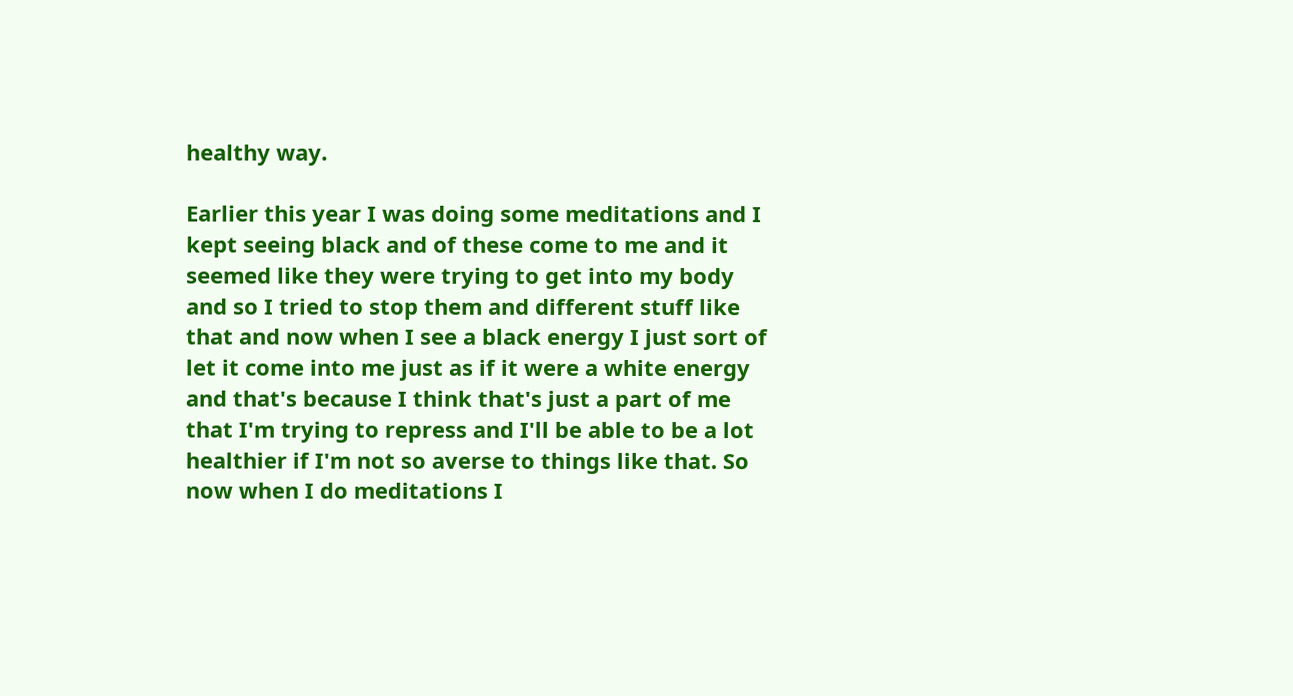healthy way.

Earlier this year I was doing some meditations and I kept seeing black and of these come to me and it seemed like they were trying to get into my body and so I tried to stop them and different stuff like that and now when I see a black energy I just sort of let it come into me just as if it were a white energy and that's because I think that's just a part of me that I'm trying to repress and I'll be able to be a lot healthier if I'm not so averse to things like that. So now when I do meditations I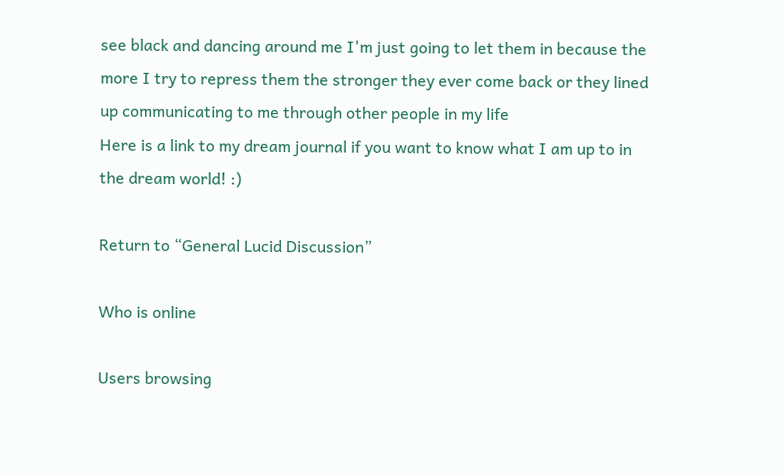see black and dancing around me I'm just going to let them in because the more I try to repress them the stronger they ever come back or they lined up communicating to me through other people in my life
Here is a link to my dream journal if you want to know what I am up to in the dream world! :)

Return to “General Lucid Discussion”

Who is online

Users browsing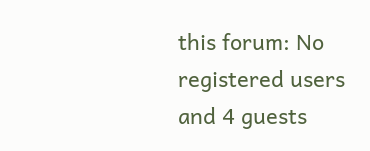this forum: No registered users and 4 guests